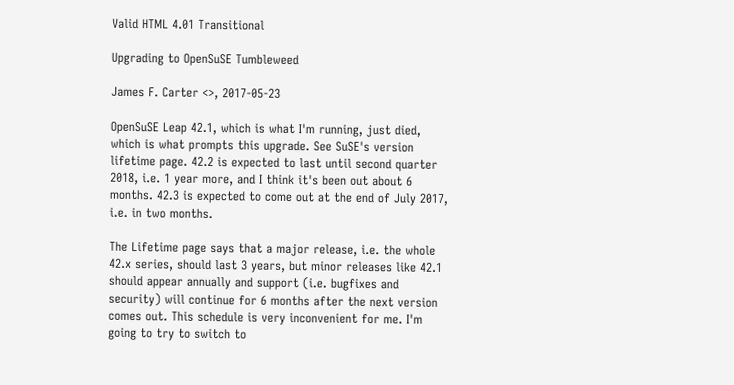Valid HTML 4.01 Transitional

Upgrading to OpenSuSE Tumbleweed

James F. Carter <>, 2017-05-23

OpenSuSE Leap 42.1, which is what I'm running, just died, which is what prompts this upgrade. See SuSE's version lifetime page. 42.2 is expected to last until second quarter 2018, i.e. 1 year more, and I think it's been out about 6 months. 42.3 is expected to come out at the end of July 2017, i.e. in two months.

The Lifetime page says that a major release, i.e. the whole 42.x series, should last 3 years, but minor releases like 42.1 should appear annually and support (i.e. bugfixes and security) will continue for 6 months after the next version comes out. This schedule is very inconvenient for me. I'm going to try to switch to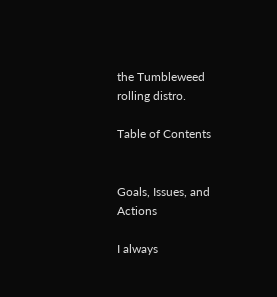the Tumbleweed rolling distro.

Table of Contents


Goals, Issues, and Actions

I always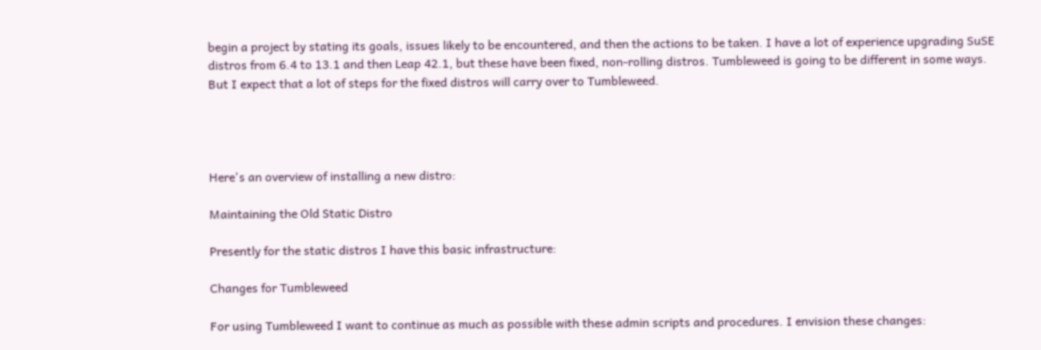begin a project by stating its goals, issues likely to be encountered, and then the actions to be taken. I have a lot of experience upgrading SuSE distros from 6.4 to 13.1 and then Leap 42.1, but these have been fixed, non-rolling distros. Tumbleweed is going to be different in some ways. But I expect that a lot of steps for the fixed distros will carry over to Tumbleweed.




Here's an overview of installing a new distro:

Maintaining the Old Static Distro

Presently for the static distros I have this basic infrastructure:

Changes for Tumbleweed

For using Tumbleweed I want to continue as much as possible with these admin scripts and procedures. I envision these changes: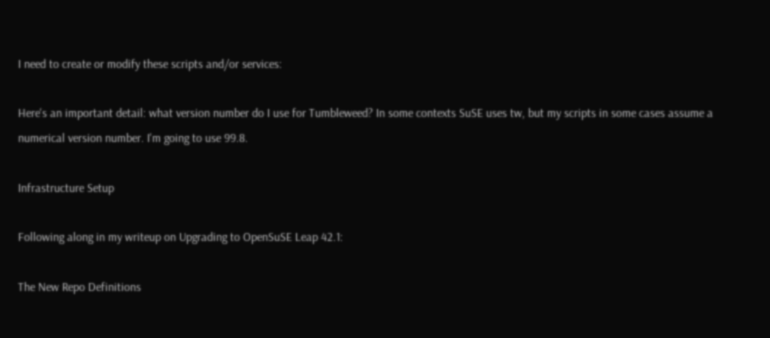I need to create or modify these scripts and/or services:

Here's an important detail: what version number do I use for Tumbleweed? In some contexts SuSE uses tw, but my scripts in some cases assume a numerical version number. I'm going to use 99.8.

Infrastructure Setup

Following along in my writeup on Upgrading to OpenSuSE Leap 42.1:

The New Repo Definitions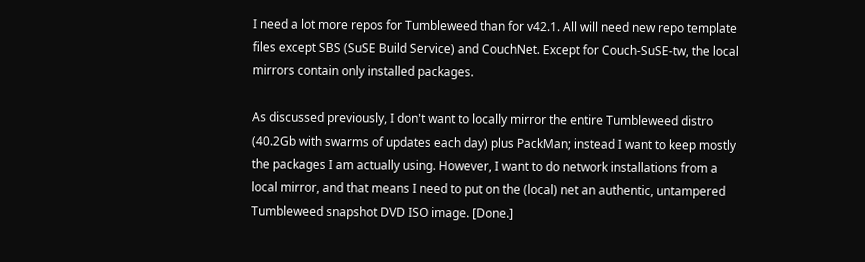I need a lot more repos for Tumbleweed than for v42.1. All will need new repo template files except SBS (SuSE Build Service) and CouchNet. Except for Couch-SuSE-tw, the local mirrors contain only installed packages.

As discussed previously, I don't want to locally mirror the entire Tumbleweed distro (40.2Gb with swarms of updates each day) plus PackMan; instead I want to keep mostly the packages I am actually using. However, I want to do network installations from a local mirror, and that means I need to put on the (local) net an authentic, untampered Tumbleweed snapshot DVD ISO image. [Done.]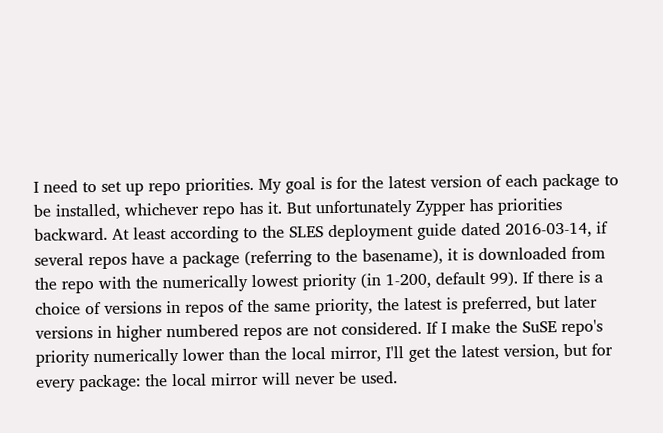I need to set up repo priorities. My goal is for the latest version of each package to be installed, whichever repo has it. But unfortunately Zypper has priorities backward. At least according to the SLES deployment guide dated 2016-03-14, if several repos have a package (referring to the basename), it is downloaded from the repo with the numerically lowest priority (in 1-200, default 99). If there is a choice of versions in repos of the same priority, the latest is preferred, but later versions in higher numbered repos are not considered. If I make the SuSE repo's priority numerically lower than the local mirror, I'll get the latest version, but for every package: the local mirror will never be used.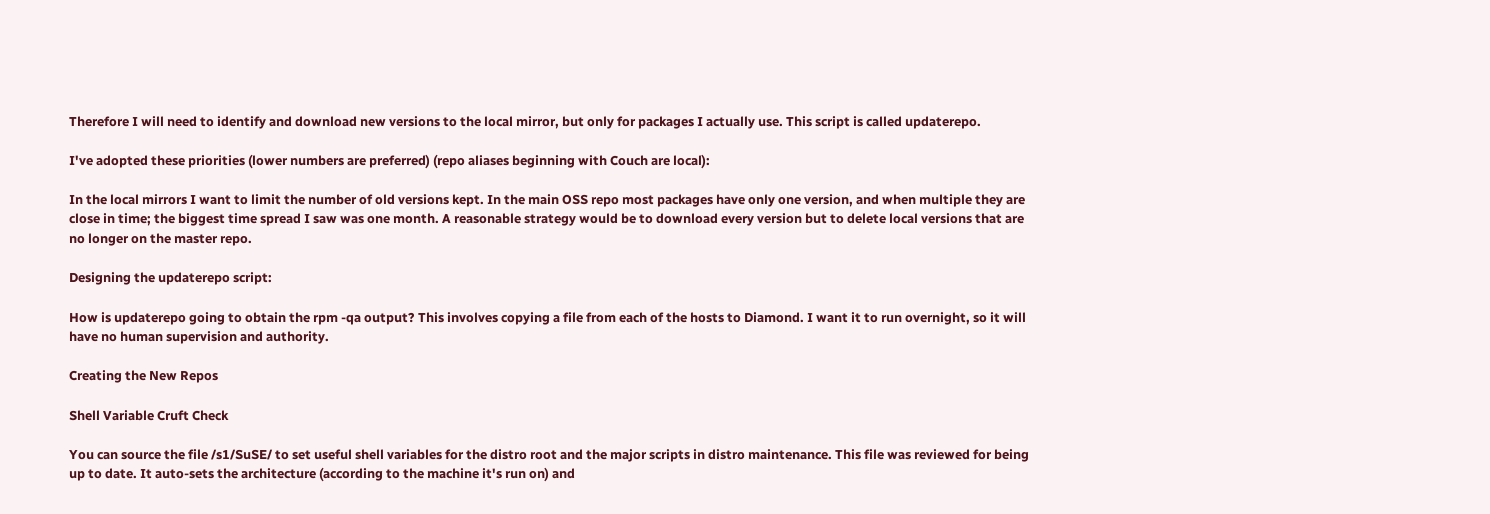Therefore I will need to identify and download new versions to the local mirror, but only for packages I actually use. This script is called updaterepo.

I've adopted these priorities (lower numbers are preferred) (repo aliases beginning with Couch are local):

In the local mirrors I want to limit the number of old versions kept. In the main OSS repo most packages have only one version, and when multiple they are close in time; the biggest time spread I saw was one month. A reasonable strategy would be to download every version but to delete local versions that are no longer on the master repo.

Designing the updaterepo script:

How is updaterepo going to obtain the rpm -qa output? This involves copying a file from each of the hosts to Diamond. I want it to run overnight, so it will have no human supervision and authority.

Creating the New Repos

Shell Variable Cruft Check

You can source the file /s1/SuSE/ to set useful shell variables for the distro root and the major scripts in distro maintenance. This file was reviewed for being up to date. It auto-sets the architecture (according to the machine it's run on) and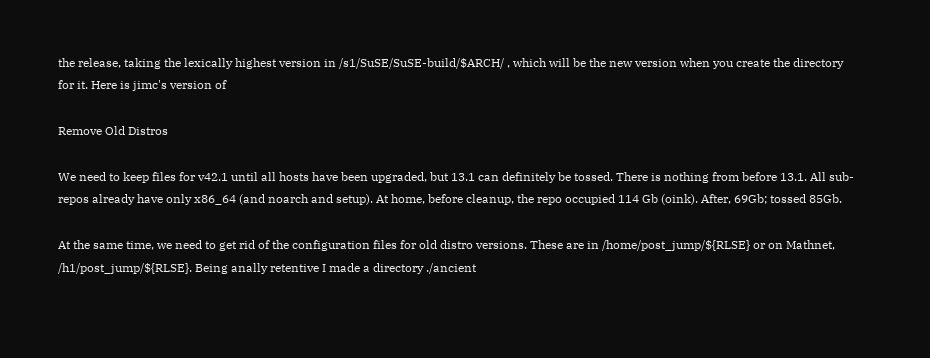the release, taking the lexically highest version in /s1/SuSE/SuSE-build/$ARCH/ , which will be the new version when you create the directory for it. Here is jimc's version of

Remove Old Distros

We need to keep files for v42.1 until all hosts have been upgraded, but 13.1 can definitely be tossed. There is nothing from before 13.1. All sub-repos already have only x86_64 (and noarch and setup). At home, before cleanup, the repo occupied 114 Gb (oink). After, 69Gb; tossed 85Gb.

At the same time, we need to get rid of the configuration files for old distro versions. These are in /home/post_jump/${RLSE} or on Mathnet, /h1/post_jump/${RLSE}. Being anally retentive I made a directory ./ancient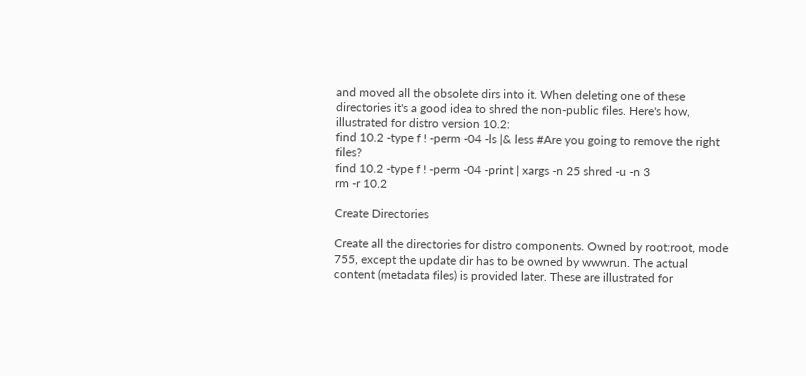and moved all the obsolete dirs into it. When deleting one of these directories it's a good idea to shred the non-public files. Here's how, illustrated for distro version 10.2:
find 10.2 -type f ! -perm -04 -ls |& less #Are you going to remove the right files?
find 10.2 -type f ! -perm -04 -print | xargs -n 25 shred -u -n 3
rm -r 10.2

Create Directories

Create all the directories for distro components. Owned by root:root, mode 755, except the update dir has to be owned by wwwrun. The actual content (metadata files) is provided later. These are illustrated for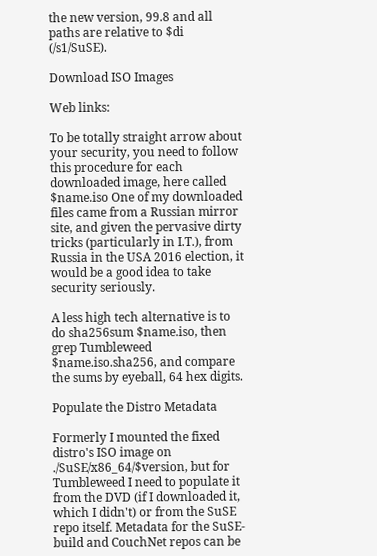the new version, 99.8 and all paths are relative to $di (/s1/SuSE).

Download ISO Images

Web links:

To be totally straight arrow about your security, you need to follow this procedure for each downloaded image, here called $name.iso One of my downloaded files came from a Russian mirror site, and given the pervasive dirty tricks (particularly in I.T.), from Russia in the USA 2016 election, it would be a good idea to take security seriously.

A less high tech alternative is to do sha256sum $name.iso, then grep Tumbleweed $name.iso.sha256, and compare the sums by eyeball, 64 hex digits.

Populate the Distro Metadata

Formerly I mounted the fixed distro's ISO image on ./SuSE/x86_64/$version, but for Tumbleweed I need to populate it from the DVD (if I downloaded it, which I didn't) or from the SuSE repo itself. Metadata for the SuSE-build and CouchNet repos can be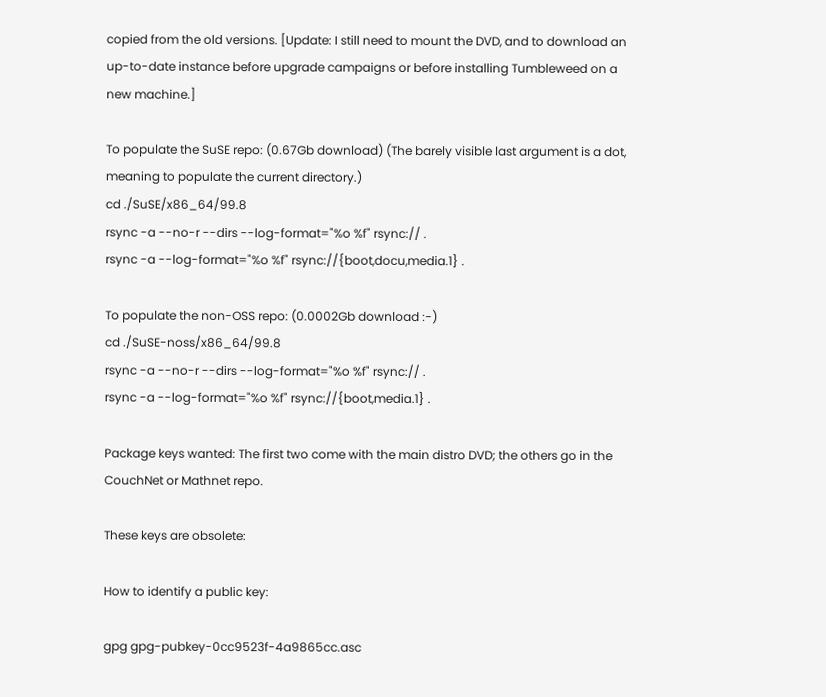copied from the old versions. [Update: I still need to mount the DVD, and to download an up-to-date instance before upgrade campaigns or before installing Tumbleweed on a new machine.]

To populate the SuSE repo: (0.67Gb download) (The barely visible last argument is a dot, meaning to populate the current directory.)
cd ./SuSE/x86_64/99.8
rsync -a --no-r --dirs --log-format="%o %f" rsync:// .
rsync -a --log-format="%o %f" rsync://{boot,docu,media.1} .

To populate the non-OSS repo: (0.0002Gb download :-)
cd ./SuSE-noss/x86_64/99.8
rsync -a --no-r --dirs --log-format="%o %f" rsync:// .
rsync -a --log-format="%o %f" rsync://{boot,media.1} .

Package keys wanted: The first two come with the main distro DVD; the others go in the CouchNet or Mathnet repo.

These keys are obsolete:

How to identify a public key:

gpg gpg-pubkey-0cc9523f-4a9865cc.asc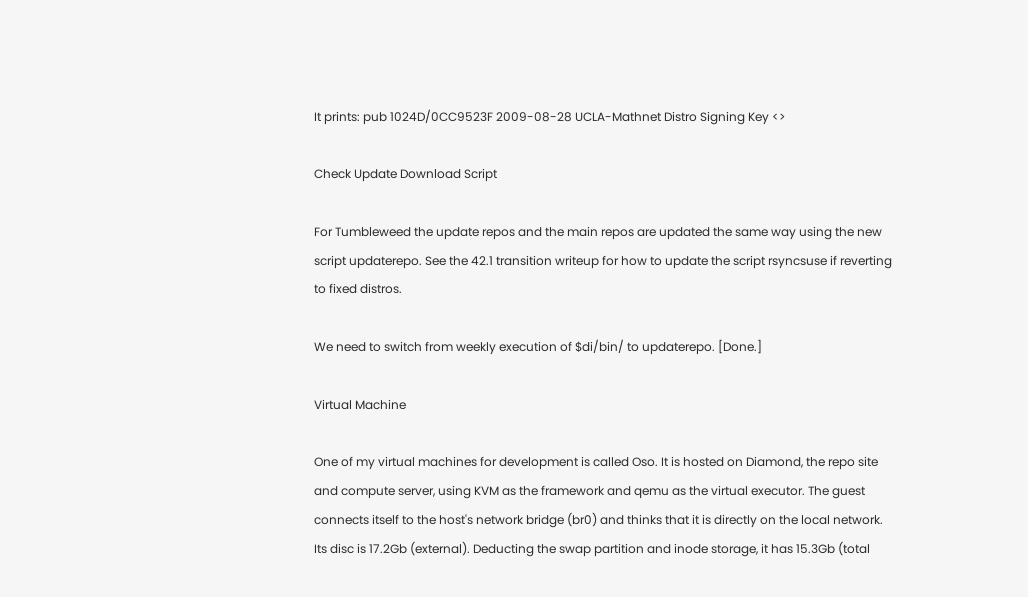It prints: pub 1024D/0CC9523F 2009-08-28 UCLA-Mathnet Distro Signing Key <>

Check Update Download Script

For Tumbleweed the update repos and the main repos are updated the same way using the new script updaterepo. See the 42.1 transition writeup for how to update the script rsyncsuse if reverting to fixed distros.

We need to switch from weekly execution of $di/bin/ to updaterepo. [Done.]

Virtual Machine

One of my virtual machines for development is called Oso. It is hosted on Diamond, the repo site and compute server, using KVM as the framework and qemu as the virtual executor. The guest connects itself to the host's network bridge (br0) and thinks that it is directly on the local network. Its disc is 17.2Gb (external). Deducting the swap partition and inode storage, it has 15.3Gb (total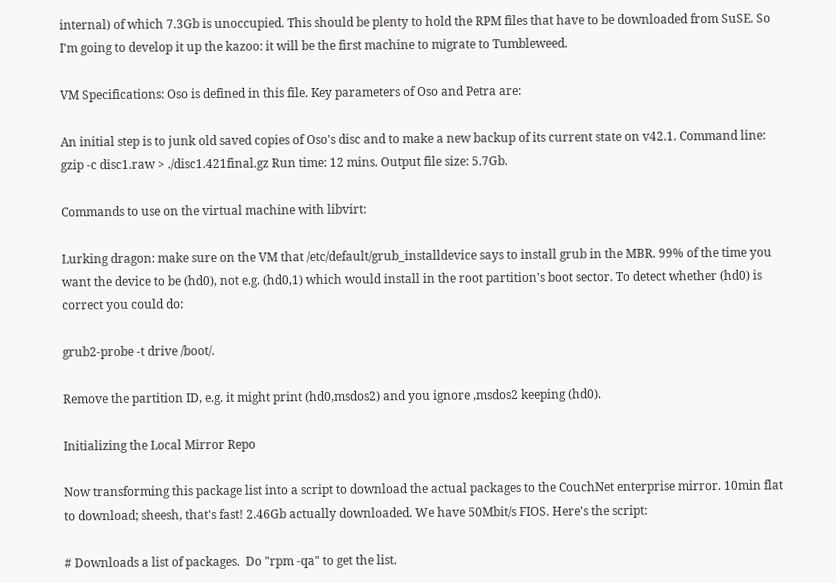internal) of which 7.3Gb is unoccupied. This should be plenty to hold the RPM files that have to be downloaded from SuSE. So I'm going to develop it up the kazoo: it will be the first machine to migrate to Tumbleweed.

VM Specifications: Oso is defined in this file. Key parameters of Oso and Petra are:

An initial step is to junk old saved copies of Oso's disc and to make a new backup of its current state on v42.1. Command line: gzip -c disc1.raw > ./disc1.421final.gz Run time: 12 mins. Output file size: 5.7Gb.

Commands to use on the virtual machine with libvirt:

Lurking dragon: make sure on the VM that /etc/default/grub_installdevice says to install grub in the MBR. 99% of the time you want the device to be (hd0), not e.g. (hd0,1) which would install in the root partition's boot sector. To detect whether (hd0) is correct you could do:

grub2-probe -t drive /boot/.

Remove the partition ID, e.g. it might print (hd0,msdos2) and you ignore ,msdos2 keeping (hd0).

Initializing the Local Mirror Repo

Now transforming this package list into a script to download the actual packages to the CouchNet enterprise mirror. 10min flat to download; sheesh, that's fast! 2.46Gb actually downloaded. We have 50Mbit/s FIOS. Here's the script:

# Downloads a list of packages.  Do "rpm -qa" to get the list.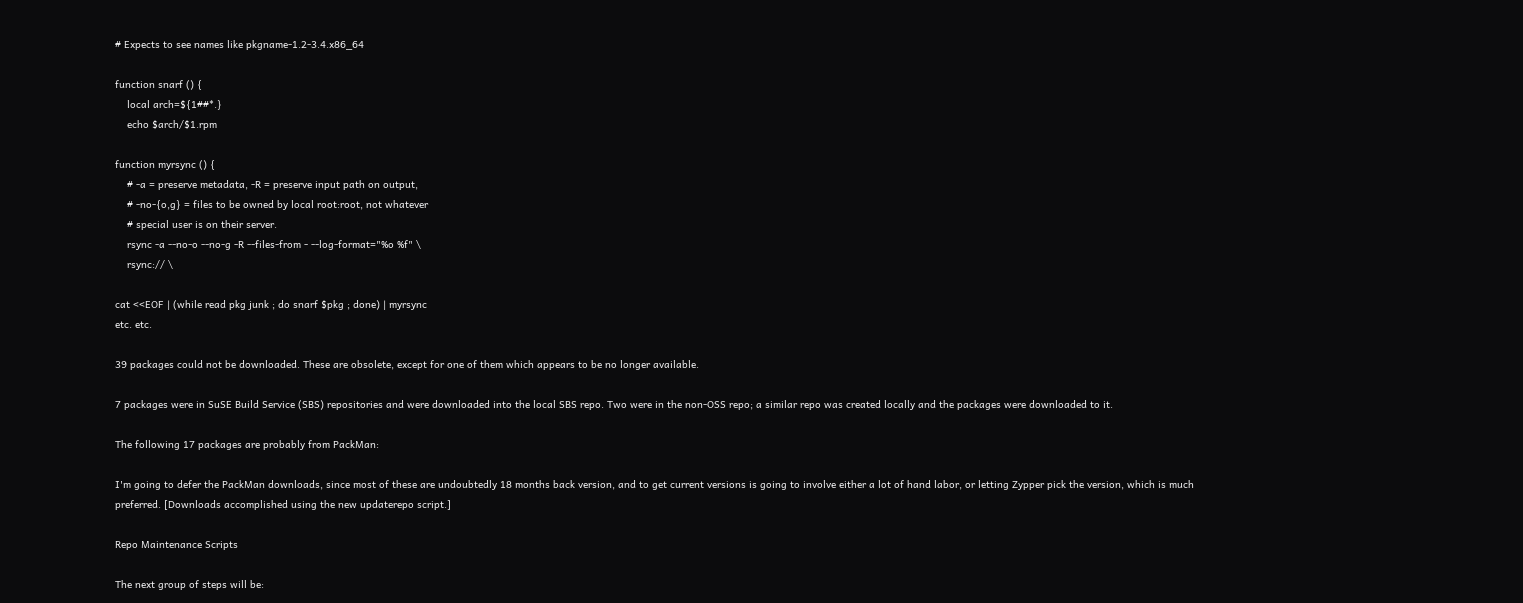# Expects to see names like pkgname-1.2-3.4.x86_64

function snarf () {
    local arch=${1##*.}
    echo $arch/$1.rpm

function myrsync () {
    # -a = preserve metadata, -R = preserve input path on output,
    # -no-{o,g} = files to be owned by local root:root, not whatever
    # special user is on their server.
    rsync -a --no-o --no-g -R --files-from - --log-format="%o %f" \
    rsync:// \

cat <<EOF | (while read pkg junk ; do snarf $pkg ; done) | myrsync
etc. etc.

39 packages could not be downloaded. These are obsolete, except for one of them which appears to be no longer available.

7 packages were in SuSE Build Service (SBS) repositories and were downloaded into the local SBS repo. Two were in the non-OSS repo; a similar repo was created locally and the packages were downloaded to it.

The following 17 packages are probably from PackMan:

I'm going to defer the PackMan downloads, since most of these are undoubtedly 18 months back version, and to get current versions is going to involve either a lot of hand labor, or letting Zypper pick the version, which is much preferred. [Downloads accomplished using the new updaterepo script.]

Repo Maintenance Scripts

The next group of steps will be: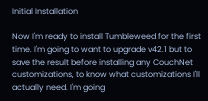Initial Installation

Now I'm ready to install Tumbleweed for the first time. I'm going to want to upgrade v42.1 but to save the result before installing any CouchNet customizations, to know what customizations I'll actually need. I'm going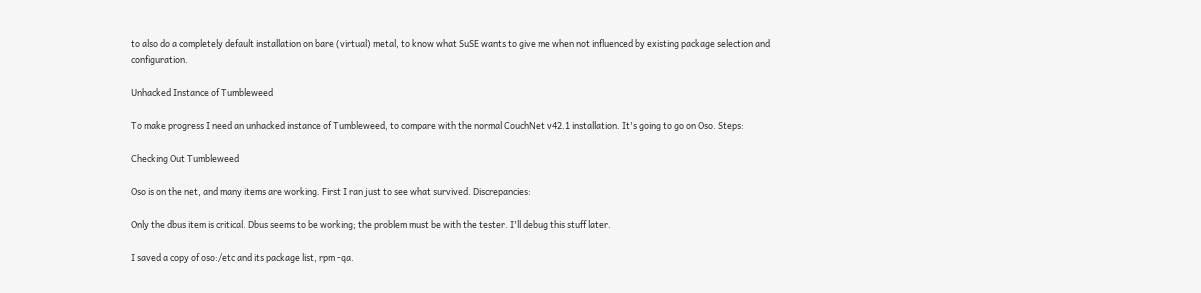to also do a completely default installation on bare (virtual) metal, to know what SuSE wants to give me when not influenced by existing package selection and configuration.

Unhacked Instance of Tumbleweed

To make progress I need an unhacked instance of Tumbleweed, to compare with the normal CouchNet v42.1 installation. It's going to go on Oso. Steps:

Checking Out Tumbleweed

Oso is on the net, and many items are working. First I ran just to see what survived. Discrepancies:

Only the dbus item is critical. Dbus seems to be working; the problem must be with the tester. I'll debug this stuff later.

I saved a copy of oso:/etc and its package list, rpm -qa.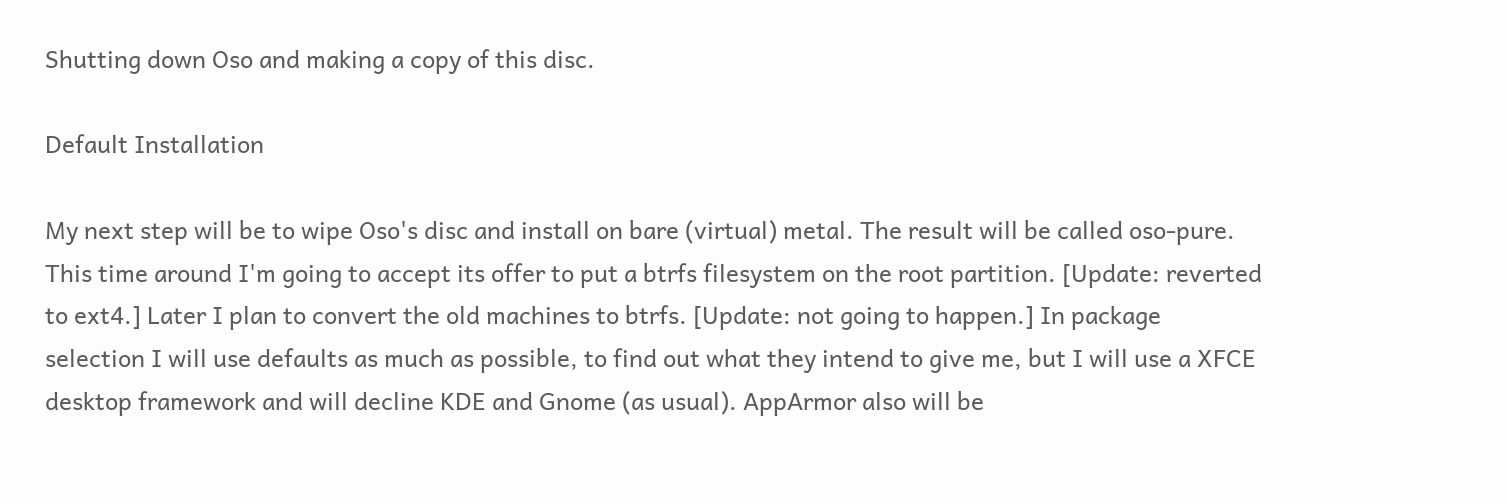Shutting down Oso and making a copy of this disc.

Default Installation

My next step will be to wipe Oso's disc and install on bare (virtual) metal. The result will be called oso-pure. This time around I'm going to accept its offer to put a btrfs filesystem on the root partition. [Update: reverted to ext4.] Later I plan to convert the old machines to btrfs. [Update: not going to happen.] In package selection I will use defaults as much as possible, to find out what they intend to give me, but I will use a XFCE desktop framework and will decline KDE and Gnome (as usual). AppArmor also will be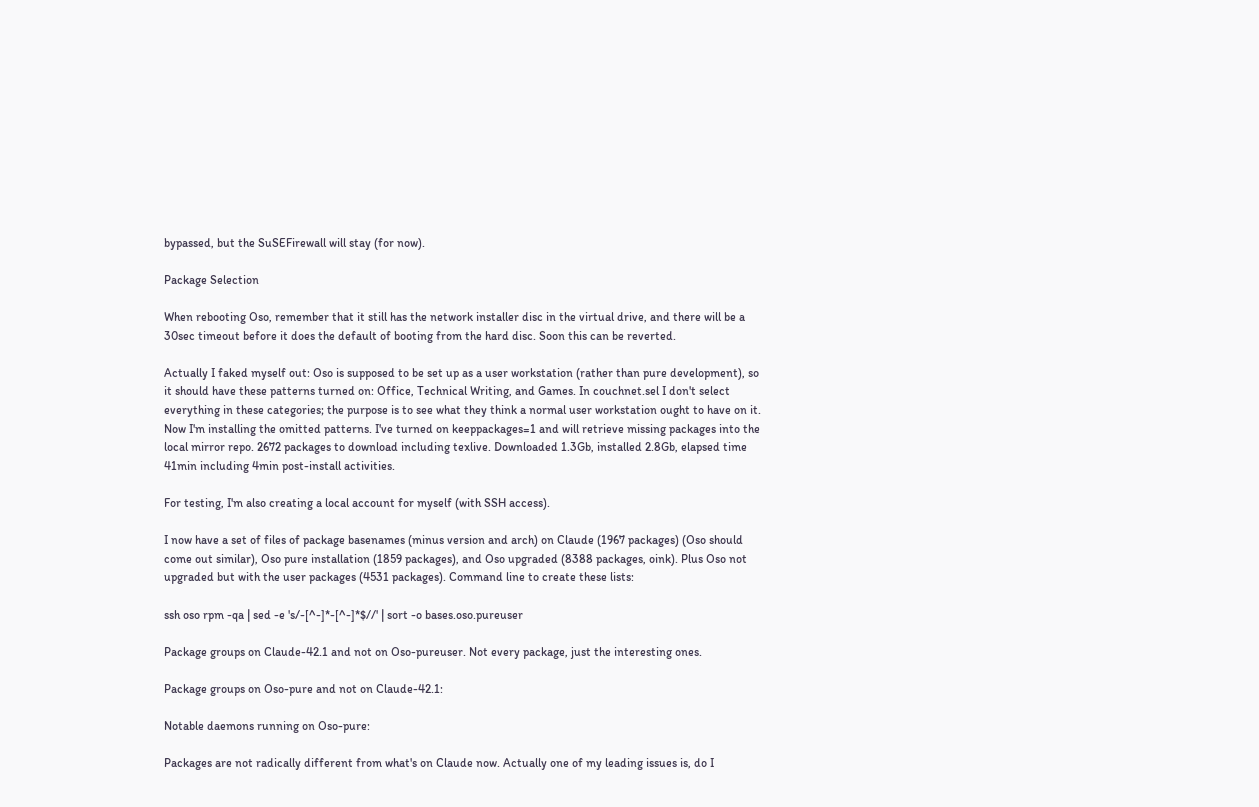bypassed, but the SuSEFirewall will stay (for now).

Package Selection

When rebooting Oso, remember that it still has the network installer disc in the virtual drive, and there will be a 30sec timeout before it does the default of booting from the hard disc. Soon this can be reverted.

Actually I faked myself out: Oso is supposed to be set up as a user workstation (rather than pure development), so it should have these patterns turned on: Office, Technical Writing, and Games. In couchnet.sel I don't select everything in these categories; the purpose is to see what they think a normal user workstation ought to have on it. Now I'm installing the omitted patterns. I've turned on keeppackages=1 and will retrieve missing packages into the local mirror repo. 2672 packages to download including texlive. Downloaded 1.3Gb, installed 2.8Gb, elapsed time 41min including 4min post-install activities.

For testing, I'm also creating a local account for myself (with SSH access).

I now have a set of files of package basenames (minus version and arch) on Claude (1967 packages) (Oso should come out similar), Oso pure installation (1859 packages), and Oso upgraded (8388 packages, oink). Plus Oso not upgraded but with the user packages (4531 packages). Command line to create these lists:

ssh oso rpm -qa | sed -e 's/-[^-]*-[^-]*$//' | sort -o bases.oso.pureuser

Package groups on Claude-42.1 and not on Oso-pureuser. Not every package, just the interesting ones.

Package groups on Oso-pure and not on Claude-42.1:

Notable daemons running on Oso-pure:

Packages are not radically different from what's on Claude now. Actually one of my leading issues is, do I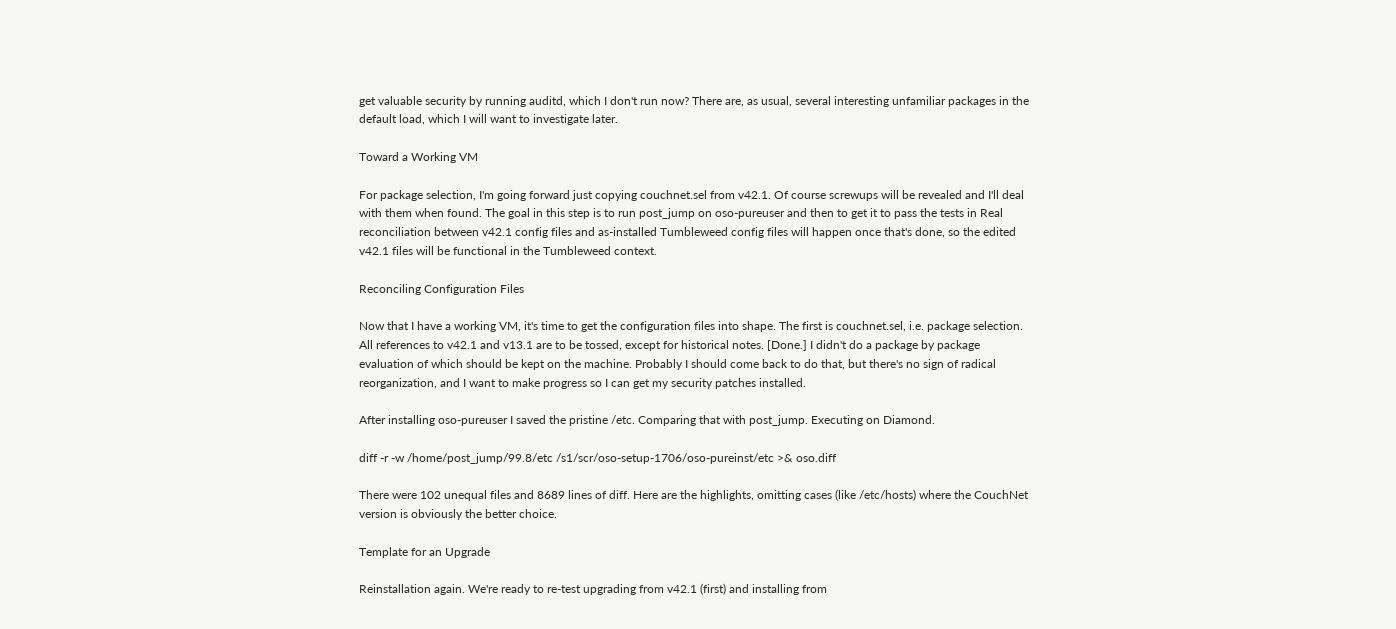get valuable security by running auditd, which I don't run now? There are, as usual, several interesting unfamiliar packages in the default load, which I will want to investigate later.

Toward a Working VM

For package selection, I'm going forward just copying couchnet.sel from v42.1. Of course screwups will be revealed and I'll deal with them when found. The goal in this step is to run post_jump on oso-pureuser and then to get it to pass the tests in Real reconciliation between v42.1 config files and as-installed Tumbleweed config files will happen once that's done, so the edited v42.1 files will be functional in the Tumbleweed context.

Reconciling Configuration Files

Now that I have a working VM, it's time to get the configuration files into shape. The first is couchnet.sel, i.e. package selection. All references to v42.1 and v13.1 are to be tossed, except for historical notes. [Done.] I didn't do a package by package evaluation of which should be kept on the machine. Probably I should come back to do that, but there's no sign of radical reorganization, and I want to make progress so I can get my security patches installed.

After installing oso-pureuser I saved the pristine /etc. Comparing that with post_jump. Executing on Diamond.

diff -r -w /home/post_jump/99.8/etc /s1/scr/oso-setup-1706/oso-pureinst/etc >& oso.diff

There were 102 unequal files and 8689 lines of diff. Here are the highlights, omitting cases (like /etc/hosts) where the CouchNet version is obviously the better choice.

Template for an Upgrade

Reinstallation again. We're ready to re-test upgrading from v42.1 (first) and installing from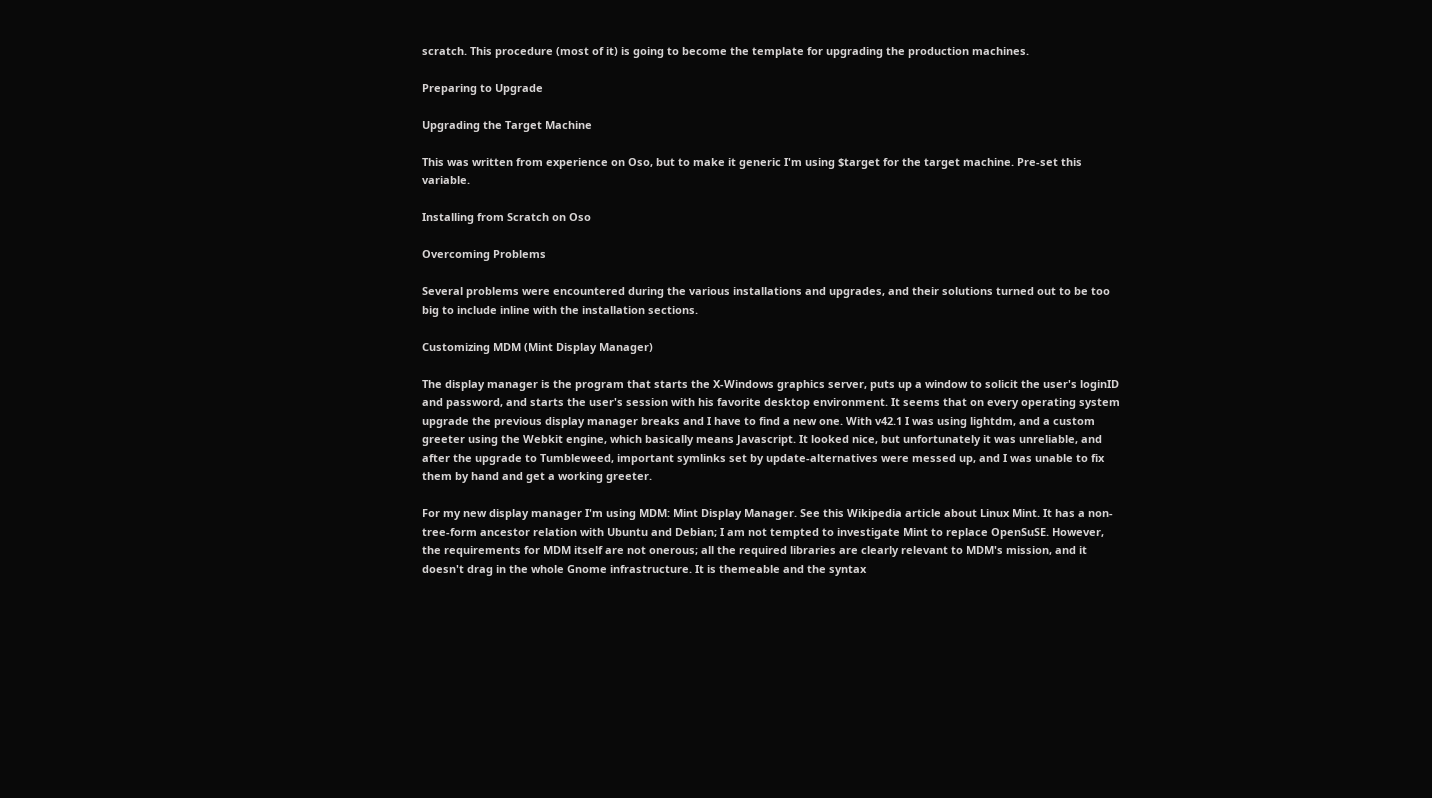scratch. This procedure (most of it) is going to become the template for upgrading the production machines.

Preparing to Upgrade

Upgrading the Target Machine

This was written from experience on Oso, but to make it generic I'm using $target for the target machine. Pre-set this variable.

Installing from Scratch on Oso

Overcoming Problems

Several problems were encountered during the various installations and upgrades, and their solutions turned out to be too big to include inline with the installation sections.

Customizing MDM (Mint Display Manager)

The display manager is the program that starts the X-Windows graphics server, puts up a window to solicit the user's loginID and password, and starts the user's session with his favorite desktop environment. It seems that on every operating system upgrade the previous display manager breaks and I have to find a new one. With v42.1 I was using lightdm, and a custom greeter using the Webkit engine, which basically means Javascript. It looked nice, but unfortunately it was unreliable, and after the upgrade to Tumbleweed, important symlinks set by update-alternatives were messed up, and I was unable to fix them by hand and get a working greeter.

For my new display manager I'm using MDM: Mint Display Manager. See this Wikipedia article about Linux Mint. It has a non-tree-form ancestor relation with Ubuntu and Debian; I am not tempted to investigate Mint to replace OpenSuSE. However, the requirements for MDM itself are not onerous; all the required libraries are clearly relevant to MDM's mission, and it doesn't drag in the whole Gnome infrastructure. It is themeable and the syntax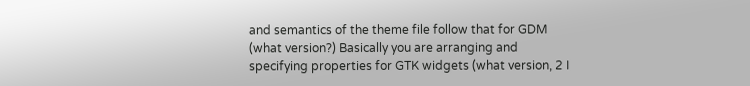and semantics of the theme file follow that for GDM (what version?) Basically you are arranging and specifying properties for GTK widgets (what version, 2 I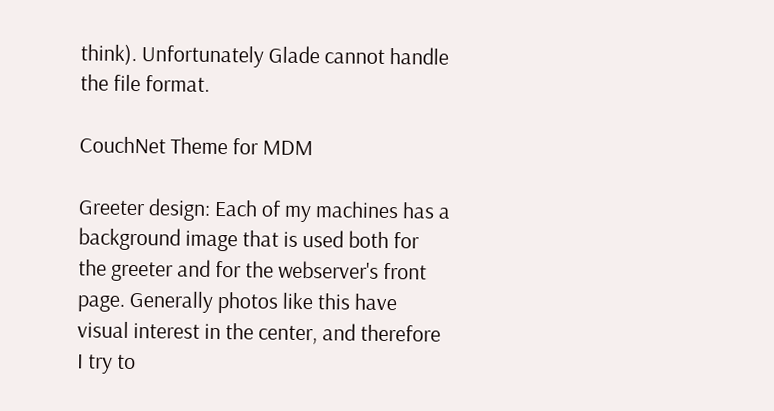think). Unfortunately Glade cannot handle the file format.

CouchNet Theme for MDM

Greeter design: Each of my machines has a background image that is used both for the greeter and for the webserver's front page. Generally photos like this have visual interest in the center, and therefore I try to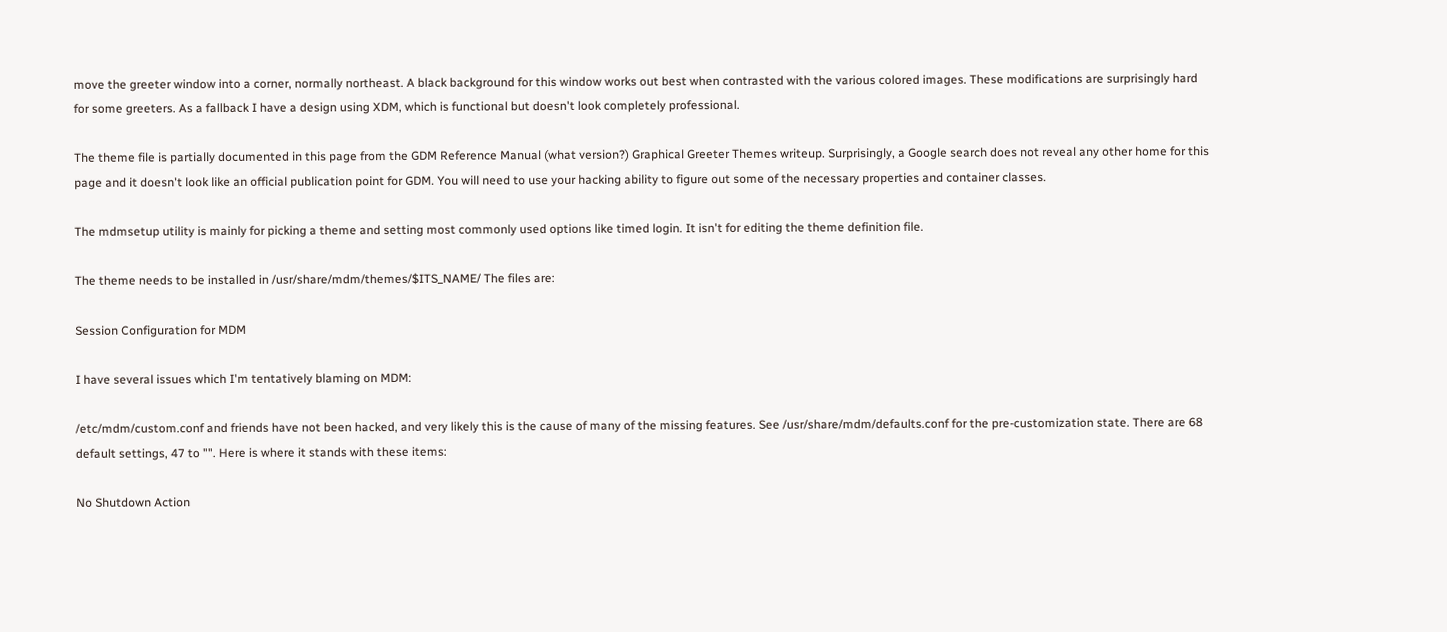move the greeter window into a corner, normally northeast. A black background for this window works out best when contrasted with the various colored images. These modifications are surprisingly hard for some greeters. As a fallback I have a design using XDM, which is functional but doesn't look completely professional.

The theme file is partially documented in this page from the GDM Reference Manual (what version?) Graphical Greeter Themes writeup. Surprisingly, a Google search does not reveal any other home for this page and it doesn't look like an official publication point for GDM. You will need to use your hacking ability to figure out some of the necessary properties and container classes.

The mdmsetup utility is mainly for picking a theme and setting most commonly used options like timed login. It isn't for editing the theme definition file.

The theme needs to be installed in /usr/share/mdm/themes/$ITS_NAME/ The files are:

Session Configuration for MDM

I have several issues which I'm tentatively blaming on MDM:

/etc/mdm/custom.conf and friends have not been hacked, and very likely this is the cause of many of the missing features. See /usr/share/mdm/defaults.conf for the pre-customization state. There are 68 default settings, 47 to "". Here is where it stands with these items:

No Shutdown Action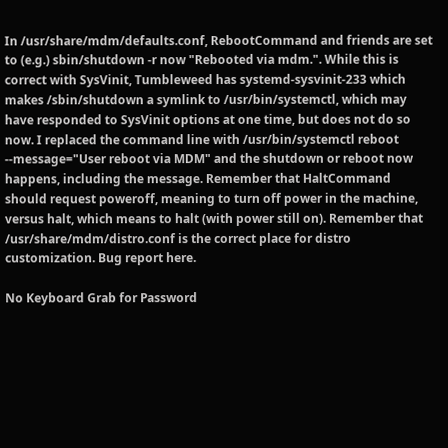In /usr/share/mdm/defaults.conf, RebootCommand and friends are set to (e.g.) sbin/shutdown -r now "Rebooted via mdm.". While this is correct with SysVinit, Tumbleweed has systemd-sysvinit-233 which makes /sbin/shutdown a symlink to /usr/bin/systemctl, which may have responded to SysVinit options at one time, but does not do so now. I replaced the command line with /usr/bin/systemctl reboot --message="User reboot via MDM" and the shutdown or reboot now happens, including the message. Remember that HaltCommand should request poweroff, meaning to turn off power in the machine, versus halt, which means to halt (with power still on). Remember that /usr/share/mdm/distro.conf is the correct place for distro customization. Bug report here.

No Keyboard Grab for Password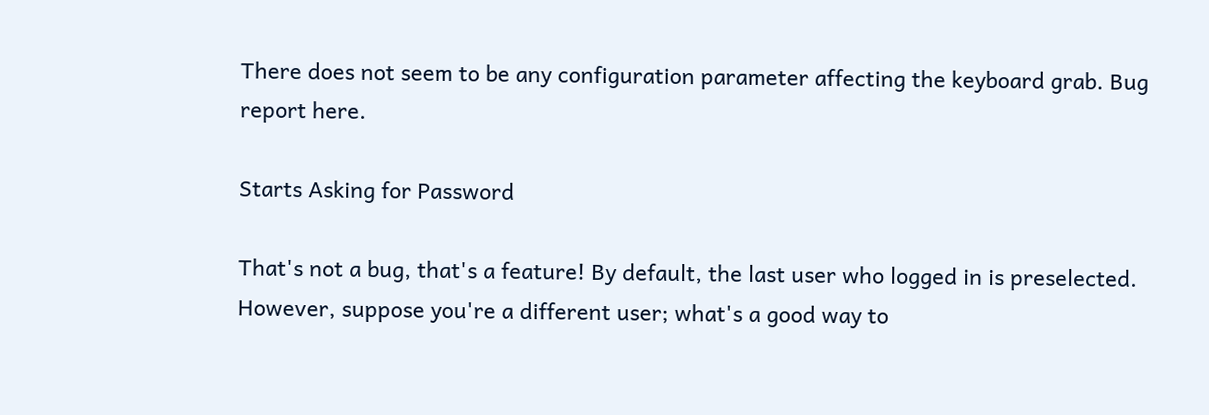There does not seem to be any configuration parameter affecting the keyboard grab. Bug report here.

Starts Asking for Password

That's not a bug, that's a feature! By default, the last user who logged in is preselected. However, suppose you're a different user; what's a good way to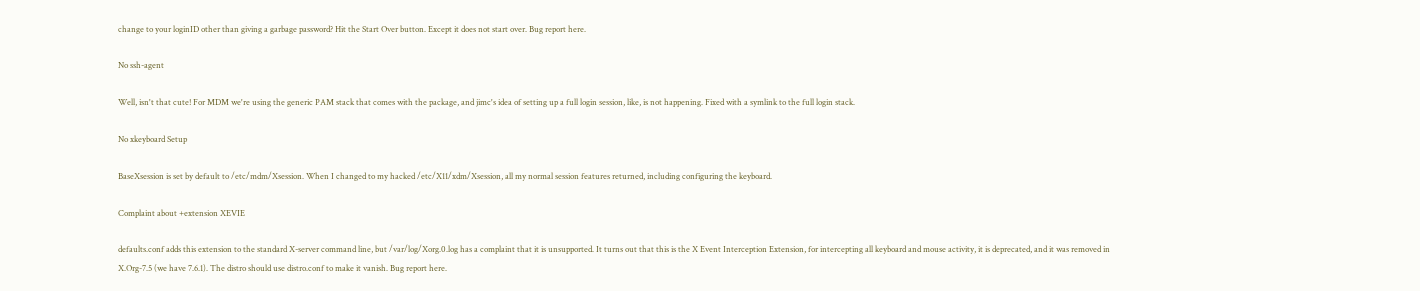change to your loginID other than giving a garbage password? Hit the Start Over button. Except it does not start over. Bug report here.

No ssh-agent

Well, isn't that cute! For MDM we're using the generic PAM stack that comes with the package, and jimc's idea of setting up a full login session, like, is not happening. Fixed with a symlink to the full login stack.

No xkeyboard Setup

BaseXsession is set by default to /etc/mdm/Xsession. When I changed to my hacked /etc/X11/xdm/Xsession, all my normal session features returned, including configuring the keyboard.

Complaint about +extension XEVIE

defaults.conf adds this extension to the standard X-server command line, but /var/log/Xorg.0.log has a complaint that it is unsupported. It turns out that this is the X Event Interception Extension, for intercepting all keyboard and mouse activity, it is deprecated, and it was removed in X.Org-7.5 (we have 7.6.1). The distro should use distro.conf to make it vanish. Bug report here.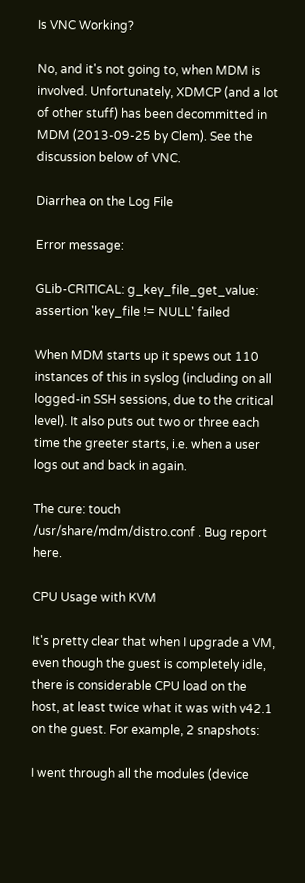Is VNC Working?

No, and it's not going to, when MDM is involved. Unfortunately, XDMCP (and a lot of other stuff) has been decommitted in MDM (2013-09-25 by Clem). See the discussion below of VNC.

Diarrhea on the Log File

Error message:

GLib-CRITICAL: g_key_file_get_value: assertion 'key_file != NULL' failed

When MDM starts up it spews out 110 instances of this in syslog (including on all logged-in SSH sessions, due to the critical level). It also puts out two or three each time the greeter starts, i.e. when a user logs out and back in again.

The cure: touch /usr/share/mdm/distro.conf . Bug report here.

CPU Usage with KVM

It's pretty clear that when I upgrade a VM, even though the guest is completely idle, there is considerable CPU load on the host, at least twice what it was with v42.1 on the guest. For example, 2 snapshots:

I went through all the modules (device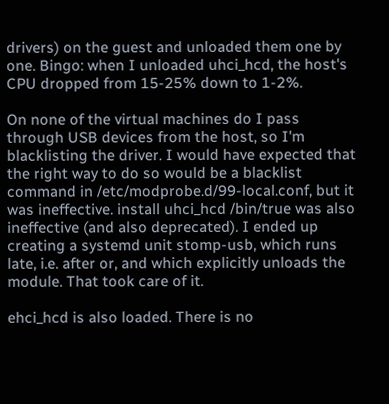drivers) on the guest and unloaded them one by one. Bingo: when I unloaded uhci_hcd, the host's CPU dropped from 15-25% down to 1-2%.

On none of the virtual machines do I pass through USB devices from the host, so I'm blacklisting the driver. I would have expected that the right way to do so would be a blacklist command in /etc/modprobe.d/99-local.conf, but it was ineffective. install uhci_hcd /bin/true was also ineffective (and also deprecated). I ended up creating a systemd unit stomp-usb, which runs late, i.e. after or, and which explicitly unloads the module. That took care of it.

ehci_hcd is also loaded. There is no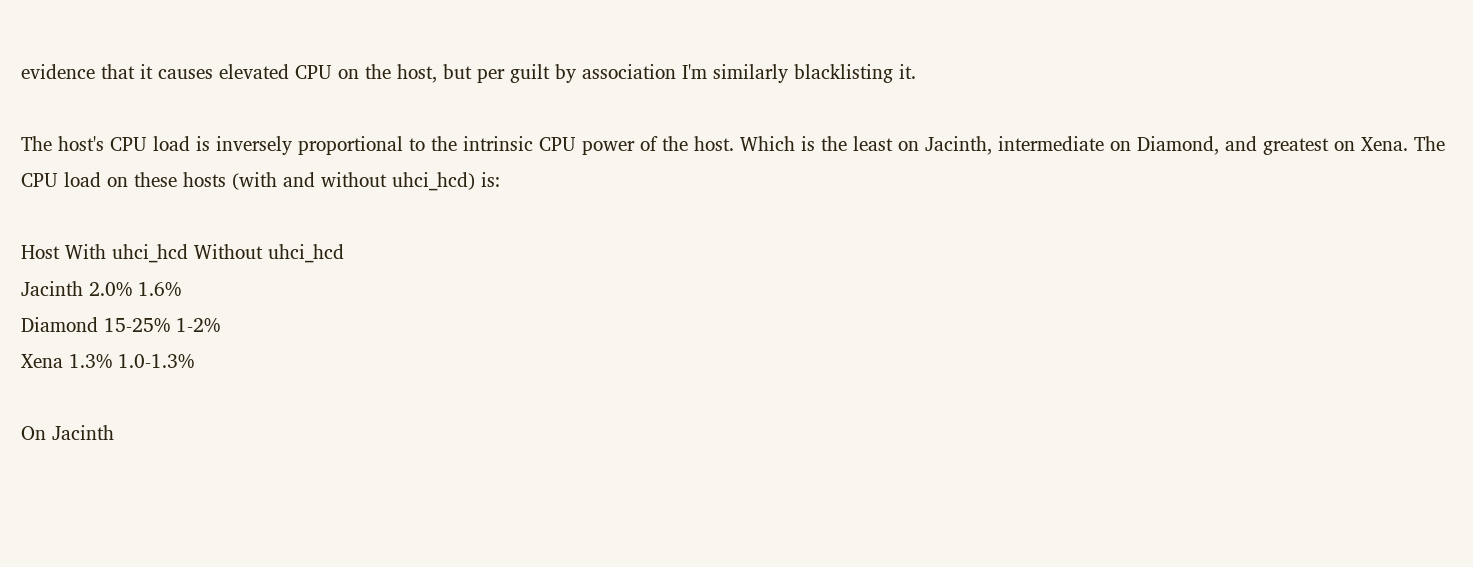evidence that it causes elevated CPU on the host, but per guilt by association I'm similarly blacklisting it.

The host's CPU load is inversely proportional to the intrinsic CPU power of the host. Which is the least on Jacinth, intermediate on Diamond, and greatest on Xena. The CPU load on these hosts (with and without uhci_hcd) is:

Host With uhci_hcd Without uhci_hcd
Jacinth 2.0% 1.6%
Diamond 15-25% 1-2%
Xena 1.3% 1.0-1.3%

On Jacinth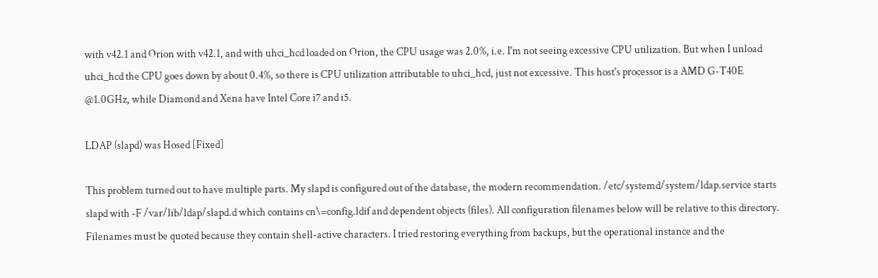with v42.1 and Orion with v42.1, and with uhci_hcd loaded on Orion, the CPU usage was 2.0%, i.e. I'm not seeing excessive CPU utilization. But when I unload uhci_hcd the CPU goes down by about 0.4%, so there is CPU utilization attributable to uhci_hcd, just not excessive. This host's processor is a AMD G-T40E @1.0GHz, while Diamond and Xena have Intel Core i7 and i5.

LDAP (slapd) was Hosed [Fixed]

This problem turned out to have multiple parts. My slapd is configured out of the database, the modern recommendation. /etc/systemd/system/ldap.service starts slapd with -F /var/lib/ldap/slapd.d which contains cn\=config.ldif and dependent objects (files). All configuration filenames below will be relative to this directory. Filenames must be quoted because they contain shell-active characters. I tried restoring everything from backups, but the operational instance and the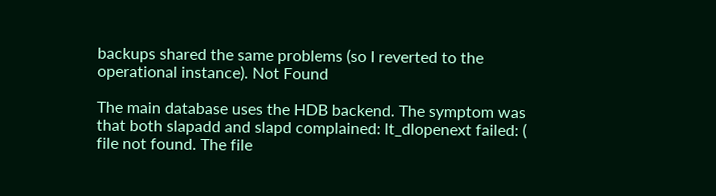backups shared the same problems (so I reverted to the operational instance). Not Found

The main database uses the HDB backend. The symptom was that both slapadd and slapd complained: lt_dlopenext failed: ( file not found. The file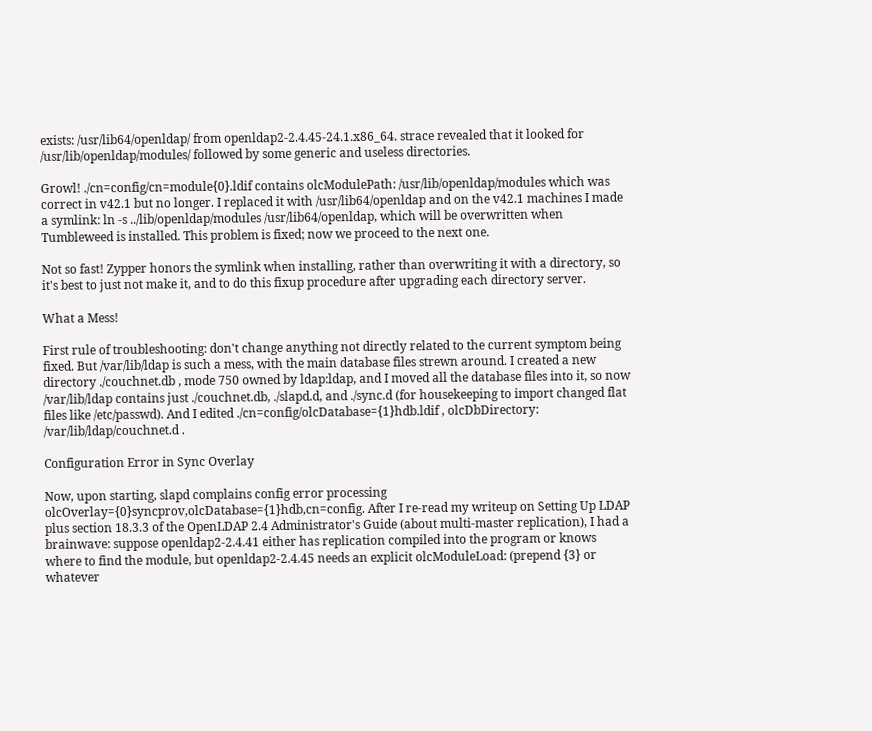exists: /usr/lib64/openldap/ from openldap2-2.4.45-24.1.x86_64. strace revealed that it looked for /usr/lib/openldap/modules/ followed by some generic and useless directories.

Growl! ./cn=config/cn=module{0}.ldif contains olcModulePath: /usr/lib/openldap/modules which was correct in v42.1 but no longer. I replaced it with /usr/lib64/openldap and on the v42.1 machines I made a symlink: ln -s ../lib/openldap/modules /usr/lib64/openldap, which will be overwritten when Tumbleweed is installed. This problem is fixed; now we proceed to the next one.

Not so fast! Zypper honors the symlink when installing, rather than overwriting it with a directory, so it's best to just not make it, and to do this fixup procedure after upgrading each directory server.

What a Mess!

First rule of troubleshooting: don't change anything not directly related to the current symptom being fixed. But /var/lib/ldap is such a mess, with the main database files strewn around. I created a new directory ./couchnet.db , mode 750 owned by ldap:ldap, and I moved all the database files into it, so now /var/lib/ldap contains just ./couchnet.db, ./slapd.d, and ./sync.d (for housekeeping to import changed flat files like /etc/passwd). And I edited ./cn=config/olcDatabase={1}hdb.ldif , olcDbDirectory: /var/lib/ldap/couchnet.d .

Configuration Error in Sync Overlay

Now, upon starting, slapd complains config error processing olcOverlay={0}syncprov,olcDatabase={1}hdb,cn=config. After I re-read my writeup on Setting Up LDAP plus section 18.3.3 of the OpenLDAP 2.4 Administrator's Guide (about multi-master replication), I had a brainwave: suppose openldap2-2.4.41 either has replication compiled into the program or knows where to find the module, but openldap2-2.4.45 needs an explicit olcModuleLoad: (prepend {3} or whatever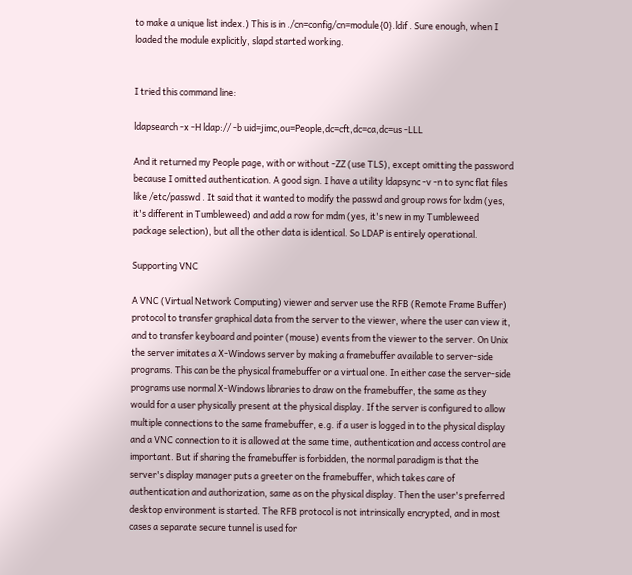to make a unique list index.) This is in ./cn=config/cn=module{0}.ldif . Sure enough, when I loaded the module explicitly, slapd started working.


I tried this command line:

ldapsearch -x -H ldap:// -b uid=jimc,ou=People,dc=cft,dc=ca,dc=us -LLL

And it returned my People page, with or without -ZZ (use TLS), except omitting the password because I omitted authentication. A good sign. I have a utility ldapsync -v -n to sync flat files like /etc/passwd . It said that it wanted to modify the passwd and group rows for lxdm (yes, it's different in Tumbleweed) and add a row for mdm (yes, it's new in my Tumbleweed package selection), but all the other data is identical. So LDAP is entirely operational.

Supporting VNC

A VNC (Virtual Network Computing) viewer and server use the RFB (Remote Frame Buffer) protocol to transfer graphical data from the server to the viewer, where the user can view it, and to transfer keyboard and pointer (mouse) events from the viewer to the server. On Unix the server imitates a X-Windows server by making a framebuffer available to server-side programs. This can be the physical framebuffer or a virtual one. In either case the server-side programs use normal X-Windows libraries to draw on the framebuffer, the same as they would for a user physically present at the physical display. If the server is configured to allow multiple connections to the same framebuffer, e.g. if a user is logged in to the physical display and a VNC connection to it is allowed at the same time, authentication and access control are important. But if sharing the framebuffer is forbidden, the normal paradigm is that the server's display manager puts a greeter on the framebuffer, which takes care of authentication and authorization, same as on the physical display. Then the user's preferred desktop environment is started. The RFB protocol is not intrinsically encrypted, and in most cases a separate secure tunnel is used for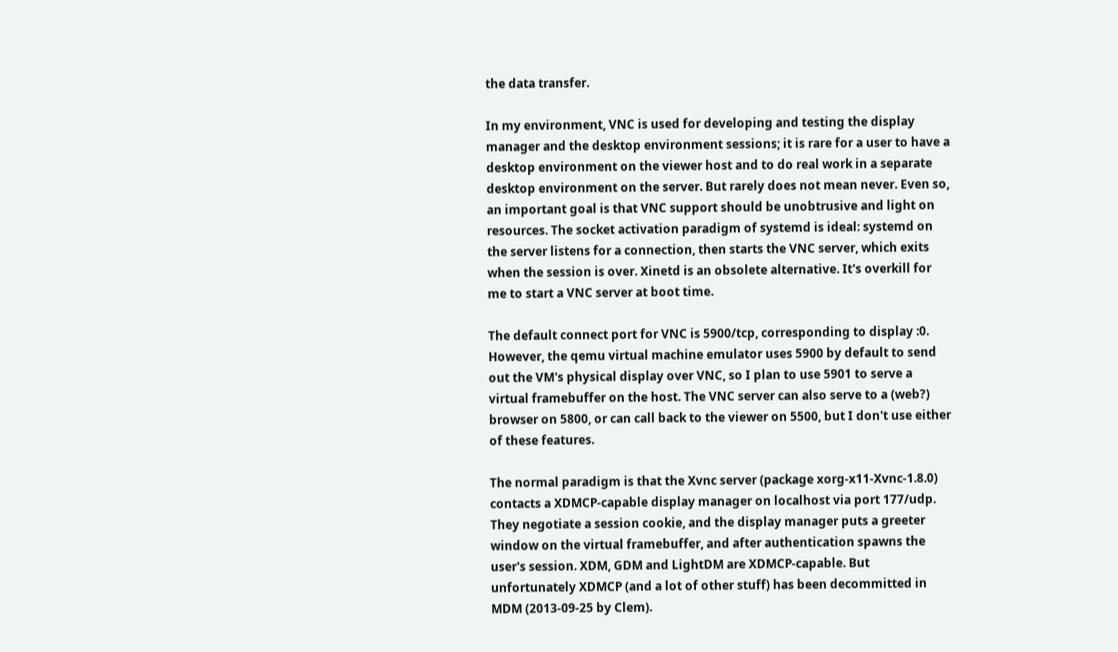the data transfer.

In my environment, VNC is used for developing and testing the display manager and the desktop environment sessions; it is rare for a user to have a desktop environment on the viewer host and to do real work in a separate desktop environment on the server. But rarely does not mean never. Even so, an important goal is that VNC support should be unobtrusive and light on resources. The socket activation paradigm of systemd is ideal: systemd on the server listens for a connection, then starts the VNC server, which exits when the session is over. Xinetd is an obsolete alternative. It's overkill for me to start a VNC server at boot time.

The default connect port for VNC is 5900/tcp, corresponding to display :0. However, the qemu virtual machine emulator uses 5900 by default to send out the VM's physical display over VNC, so I plan to use 5901 to serve a virtual framebuffer on the host. The VNC server can also serve to a (web?) browser on 5800, or can call back to the viewer on 5500, but I don't use either of these features.

The normal paradigm is that the Xvnc server (package xorg-x11-Xvnc-1.8.0) contacts a XDMCP-capable display manager on localhost via port 177/udp. They negotiate a session cookie, and the display manager puts a greeter window on the virtual framebuffer, and after authentication spawns the user's session. XDM, GDM and LightDM are XDMCP-capable. But unfortunately XDMCP (and a lot of other stuff) has been decommitted in MDM (2013-09-25 by Clem).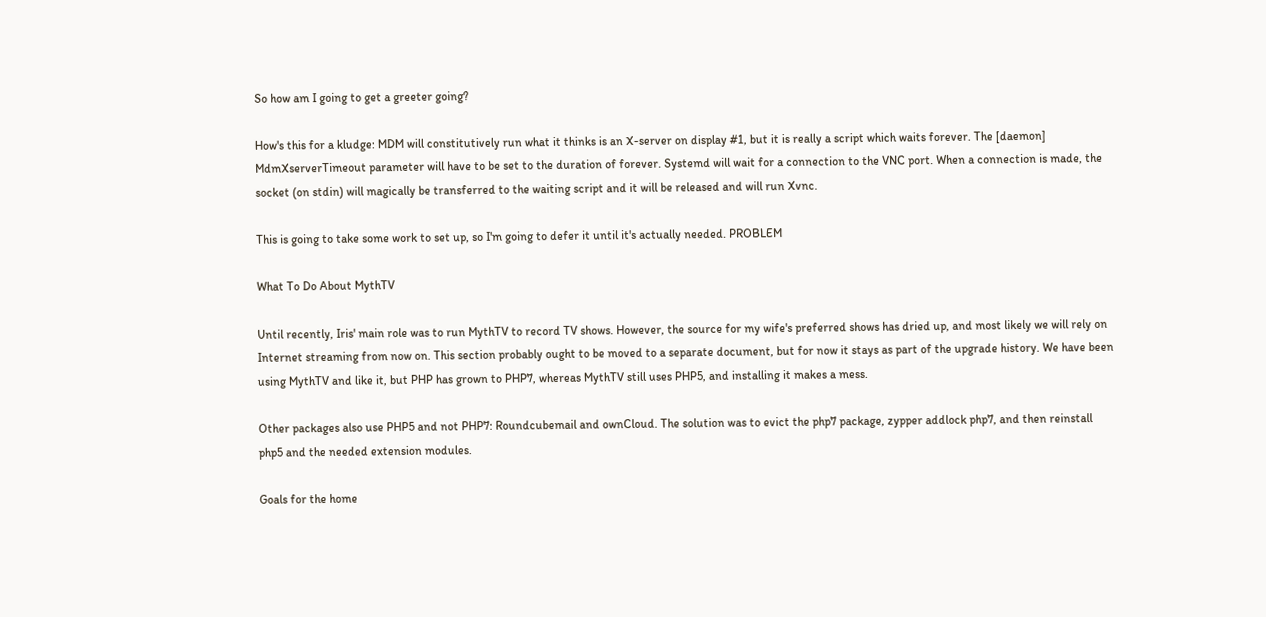So how am I going to get a greeter going?

How's this for a kludge: MDM will constitutively run what it thinks is an X-server on display #1, but it is really a script which waits forever. The [daemon] MdmXserverTimeout parameter will have to be set to the duration of forever. Systemd will wait for a connection to the VNC port. When a connection is made, the socket (on stdin) will magically be transferred to the waiting script and it will be released and will run Xvnc.

This is going to take some work to set up, so I'm going to defer it until it's actually needed. PROBLEM

What To Do About MythTV

Until recently, Iris' main role was to run MythTV to record TV shows. However, the source for my wife's preferred shows has dried up, and most likely we will rely on Internet streaming from now on. This section probably ought to be moved to a separate document, but for now it stays as part of the upgrade history. We have been using MythTV and like it, but PHP has grown to PHP7, whereas MythTV still uses PHP5, and installing it makes a mess.

Other packages also use PHP5 and not PHP7: Roundcubemail and ownCloud. The solution was to evict the php7 package, zypper addlock php7, and then reinstall php5 and the needed extension modules.

Goals for the home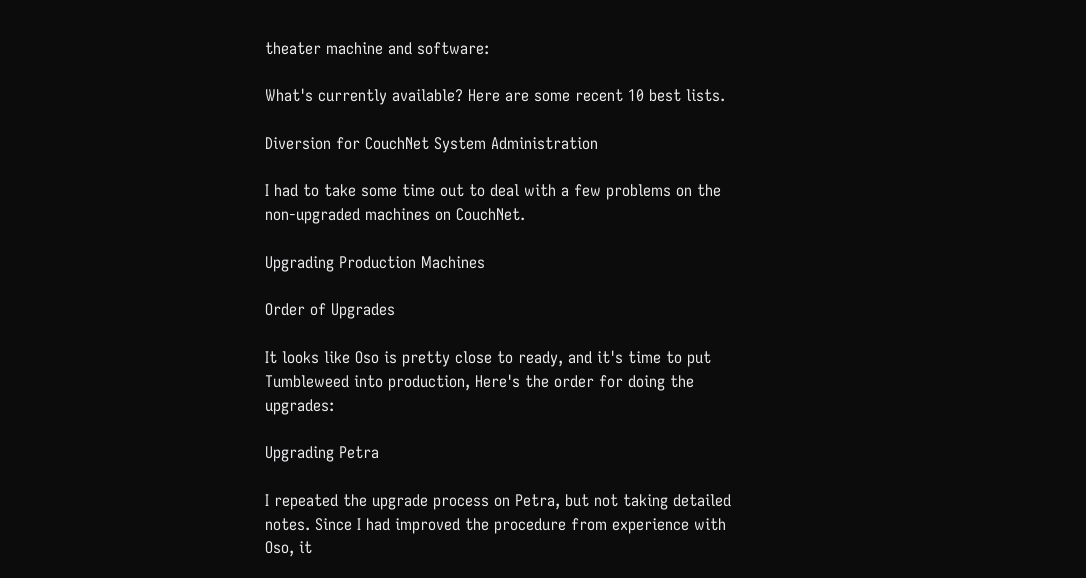theater machine and software:

What's currently available? Here are some recent 10 best lists.

Diversion for CouchNet System Administration

I had to take some time out to deal with a few problems on the non-upgraded machines on CouchNet.

Upgrading Production Machines

Order of Upgrades

It looks like Oso is pretty close to ready, and it's time to put Tumbleweed into production, Here's the order for doing the upgrades:

Upgrading Petra

I repeated the upgrade process on Petra, but not taking detailed notes. Since I had improved the procedure from experience with Oso, it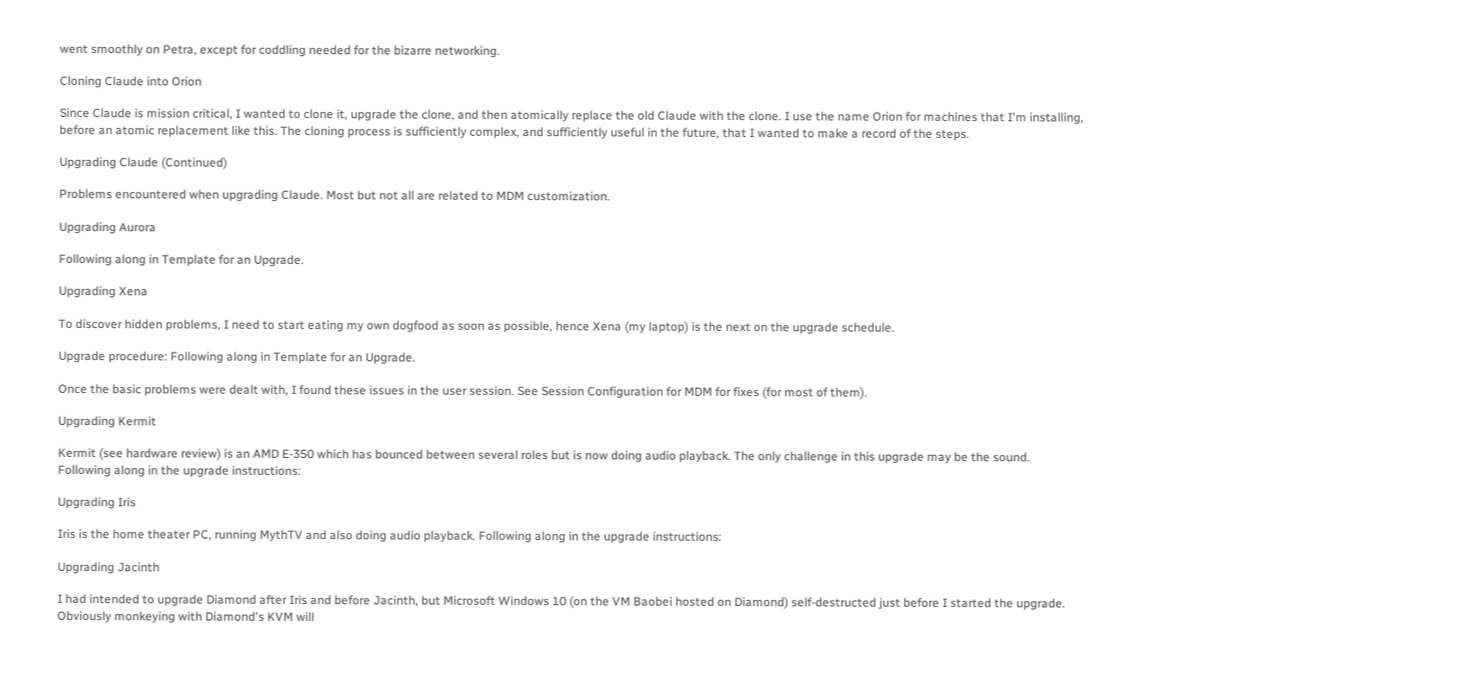went smoothly on Petra, except for coddling needed for the bizarre networking.

Cloning Claude into Orion

Since Claude is mission critical, I wanted to clone it, upgrade the clone, and then atomically replace the old Claude with the clone. I use the name Orion for machines that I'm installing, before an atomic replacement like this. The cloning process is sufficiently complex, and sufficiently useful in the future, that I wanted to make a record of the steps.

Upgrading Claude (Continued)

Problems encountered when upgrading Claude. Most but not all are related to MDM customization.

Upgrading Aurora

Following along in Template for an Upgrade.

Upgrading Xena

To discover hidden problems, I need to start eating my own dogfood as soon as possible, hence Xena (my laptop) is the next on the upgrade schedule.

Upgrade procedure: Following along in Template for an Upgrade.

Once the basic problems were dealt with, I found these issues in the user session. See Session Configuration for MDM for fixes (for most of them).

Upgrading Kermit

Kermit (see hardware review) is an AMD E-350 which has bounced between several roles but is now doing audio playback. The only challenge in this upgrade may be the sound. Following along in the upgrade instructions:

Upgrading Iris

Iris is the home theater PC, running MythTV and also doing audio playback. Following along in the upgrade instructions:

Upgrading Jacinth

I had intended to upgrade Diamond after Iris and before Jacinth, but Microsoft Windows 10 (on the VM Baobei hosted on Diamond) self-destructed just before I started the upgrade. Obviously monkeying with Diamond's KVM will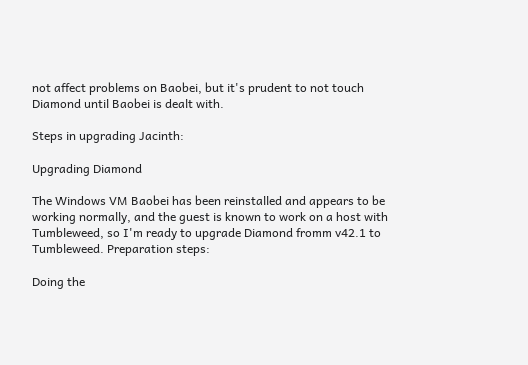not affect problems on Baobei, but it's prudent to not touch Diamond until Baobei is dealt with.

Steps in upgrading Jacinth:

Upgrading Diamond

The Windows VM Baobei has been reinstalled and appears to be working normally, and the guest is known to work on a host with Tumbleweed, so I'm ready to upgrade Diamond fromm v42.1 to Tumbleweed. Preparation steps:

Doing the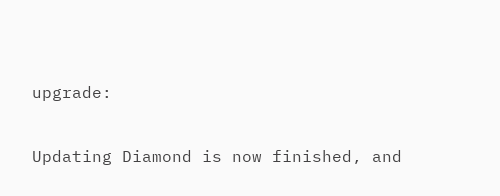upgrade:

Updating Diamond is now finished, and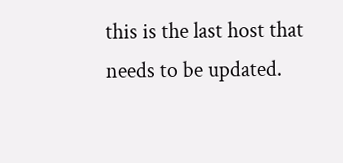this is the last host that needs to be updated.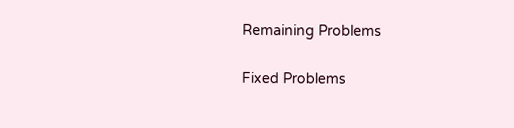Remaining Problems

Fixed Problems